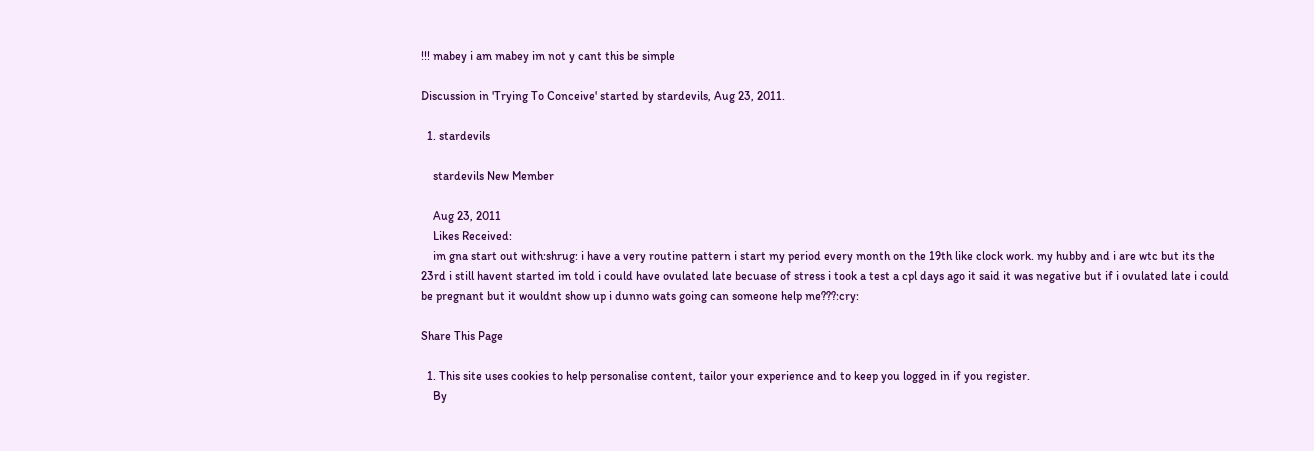!!! mabey i am mabey im not y cant this be simple

Discussion in 'Trying To Conceive' started by stardevils, Aug 23, 2011.

  1. stardevils

    stardevils New Member

    Aug 23, 2011
    Likes Received:
    im gna start out with:shrug: i have a very routine pattern i start my period every month on the 19th like clock work. my hubby and i are wtc but its the 23rd i still havent started im told i could have ovulated late becuase of stress i took a test a cpl days ago it said it was negative but if i ovulated late i could be pregnant but it wouldnt show up i dunno wats going can someone help me???:cry:

Share This Page

  1. This site uses cookies to help personalise content, tailor your experience and to keep you logged in if you register.
    By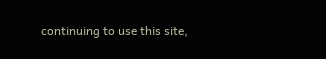continuing to use this site,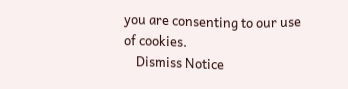you are consenting to our use of cookies.
    Dismiss Notice